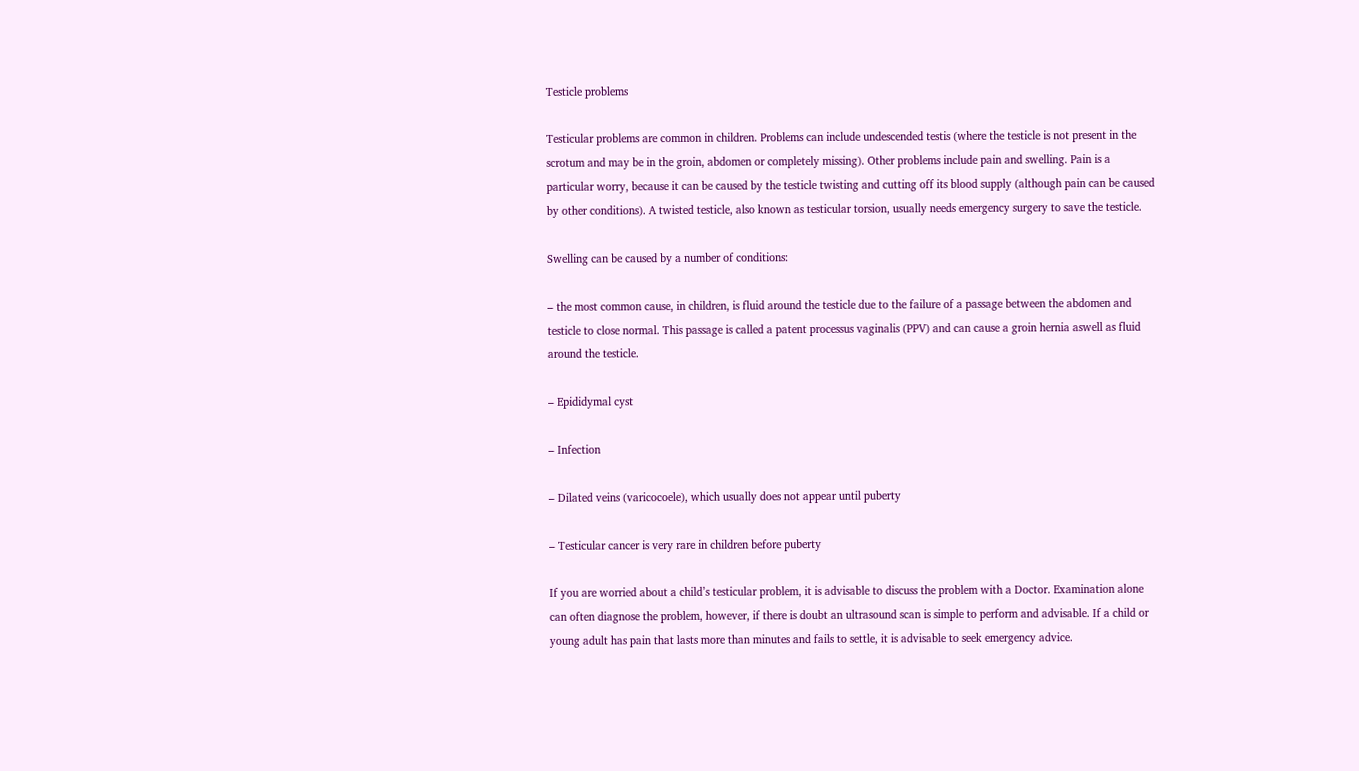Testicle problems

Testicular problems are common in children. Problems can include undescended testis (where the testicle is not present in the scrotum and may be in the groin, abdomen or completely missing). Other problems include pain and swelling. Pain is a particular worry, because it can be caused by the testicle twisting and cutting off its blood supply (although pain can be caused by other conditions). A twisted testicle, also known as testicular torsion, usually needs emergency surgery to save the testicle.

Swelling can be caused by a number of conditions:

– the most common cause, in children, is fluid around the testicle due to the failure of a passage between the abdomen and testicle to close normal. This passage is called a patent processus vaginalis (PPV) and can cause a groin hernia aswell as fluid around the testicle.

– Epididymal cyst

– Infection

– Dilated veins (varicocoele), which usually does not appear until puberty

– Testicular cancer is very rare in children before puberty

If you are worried about a child’s testicular problem, it is advisable to discuss the problem with a Doctor. Examination alone can often diagnose the problem, however, if there is doubt an ultrasound scan is simple to perform and advisable. If a child or young adult has pain that lasts more than minutes and fails to settle, it is advisable to seek emergency advice.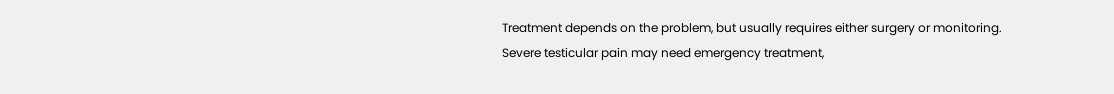Treatment depends on the problem, but usually requires either surgery or monitoring. Severe testicular pain may need emergency treatment,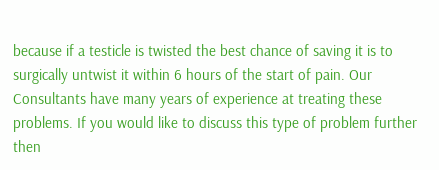because if a testicle is twisted the best chance of saving it is to surgically untwist it within 6 hours of the start of pain. Our Consultants have many years of experience at treating these problems. If you would like to discuss this type of problem further then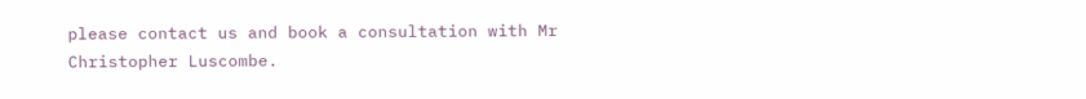please contact us and book a consultation with Mr Christopher Luscombe.